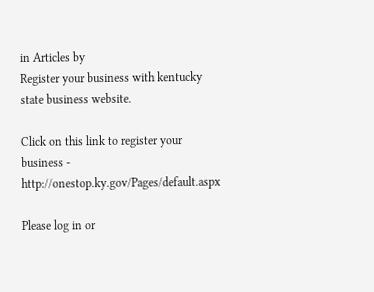in Articles by
Register your business with kentucky state business website.

Click on this link to register your business - http://onestop.ky.gov/Pages/default.aspx

Please log in or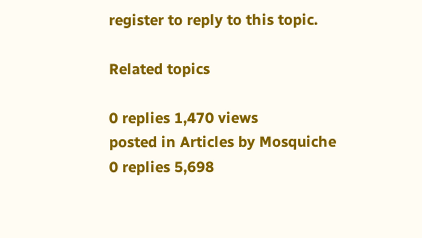register to reply to this topic.

Related topics

0 replies 1,470 views
posted in Articles by Mosquiche
0 replies 5,698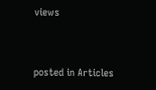views


posted in Articles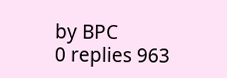by BPC
0 replies 963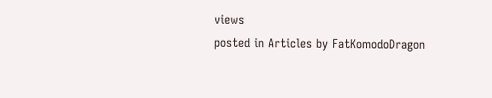views
posted in Articles by FatKomodoDragon